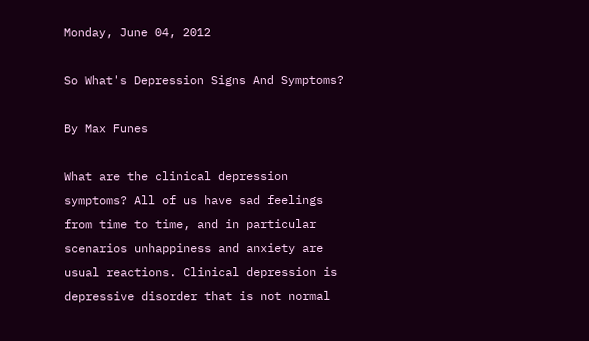Monday, June 04, 2012

So What's Depression Signs And Symptoms?

By Max Funes

What are the clinical depression symptoms? All of us have sad feelings from time to time, and in particular scenarios unhappiness and anxiety are usual reactions. Clinical depression is depressive disorder that is not normal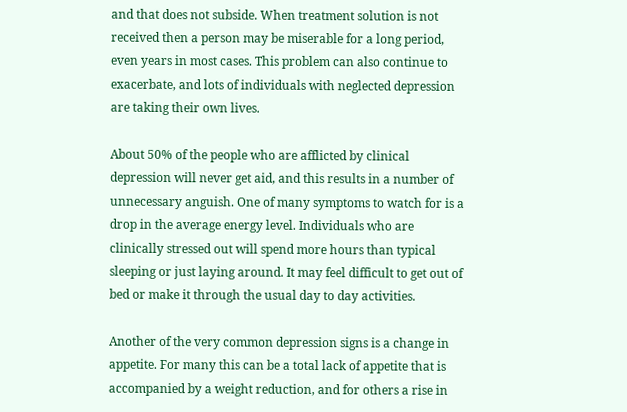and that does not subside. When treatment solution is not received then a person may be miserable for a long period, even years in most cases. This problem can also continue to exacerbate, and lots of individuals with neglected depression are taking their own lives.

About 50% of the people who are afflicted by clinical depression will never get aid, and this results in a number of unnecessary anguish. One of many symptoms to watch for is a drop in the average energy level. Individuals who are clinically stressed out will spend more hours than typical sleeping or just laying around. It may feel difficult to get out of bed or make it through the usual day to day activities.

Another of the very common depression signs is a change in appetite. For many this can be a total lack of appetite that is accompanied by a weight reduction, and for others a rise in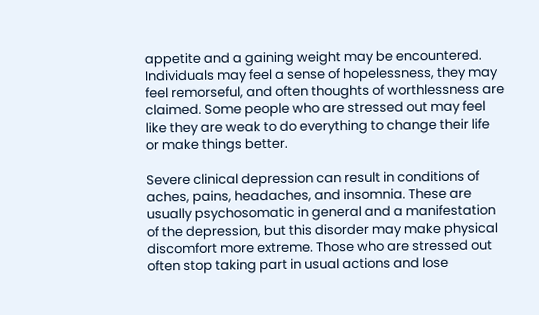appetite and a gaining weight may be encountered. Individuals may feel a sense of hopelessness, they may feel remorseful, and often thoughts of worthlessness are claimed. Some people who are stressed out may feel like they are weak to do everything to change their life or make things better.

Severe clinical depression can result in conditions of aches, pains, headaches, and insomnia. These are usually psychosomatic in general and a manifestation of the depression, but this disorder may make physical discomfort more extreme. Those who are stressed out often stop taking part in usual actions and lose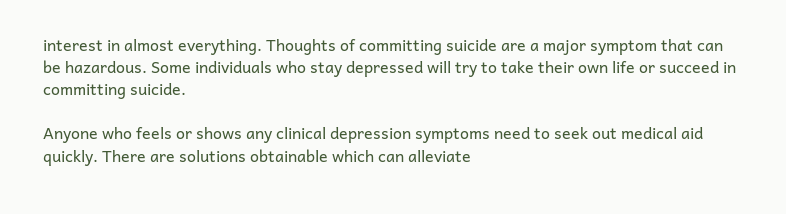interest in almost everything. Thoughts of committing suicide are a major symptom that can be hazardous. Some individuals who stay depressed will try to take their own life or succeed in committing suicide.

Anyone who feels or shows any clinical depression symptoms need to seek out medical aid quickly. There are solutions obtainable which can alleviate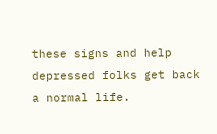these signs and help depressed folks get back a normal life.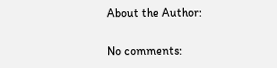About the Author:

No comments: